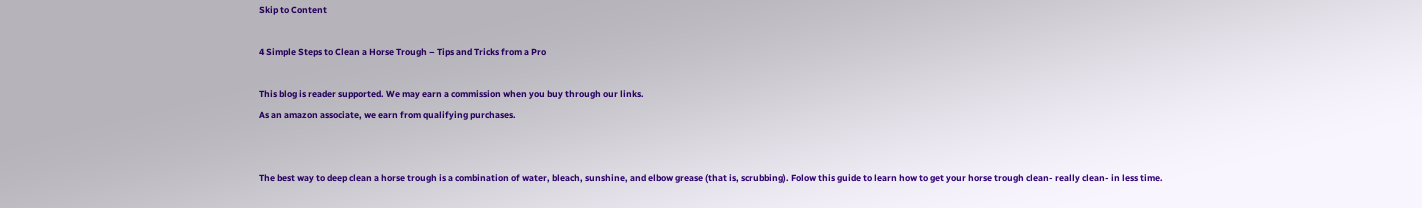Skip to Content

4 Simple Steps to Clean a Horse Trough – Tips and Tricks from a Pro

This blog is reader supported. We may earn a commission when you buy through our links.
As an amazon associate, we earn from qualifying purchases.


The best way to deep clean a horse trough is a combination of water, bleach, sunshine, and elbow grease (that is, scrubbing). Folow this guide to learn how to get your horse trough clean- really clean- in less time.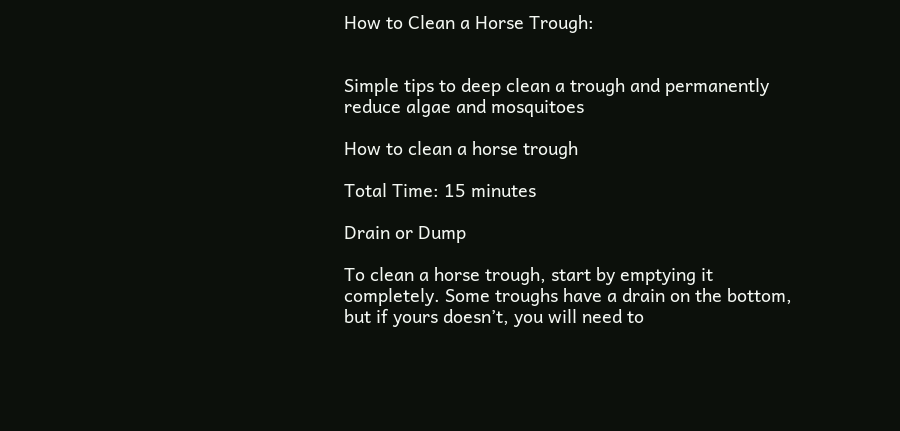How to Clean a Horse Trough:


Simple tips to deep clean a trough and permanently reduce algae and mosquitoes

How to clean a horse trough

Total Time: 15 minutes

Drain or Dump

To clean a horse trough, start by emptying it completely. Some troughs have a drain on the bottom, but if yours doesn’t, you will need to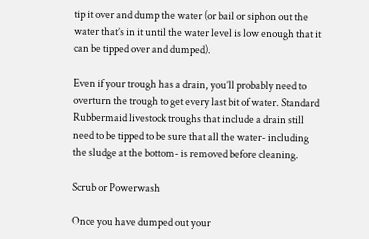tip it over and dump the water (or bail or siphon out the water that’s in it until the water level is low enough that it can be tipped over and dumped).

Even if your trough has a drain, you’ll probably need to overturn the trough to get every last bit of water. Standard Rubbermaid livestock troughs that include a drain still need to be tipped to be sure that all the water- including the sludge at the bottom- is removed before cleaning.

Scrub or Powerwash

Once you have dumped out your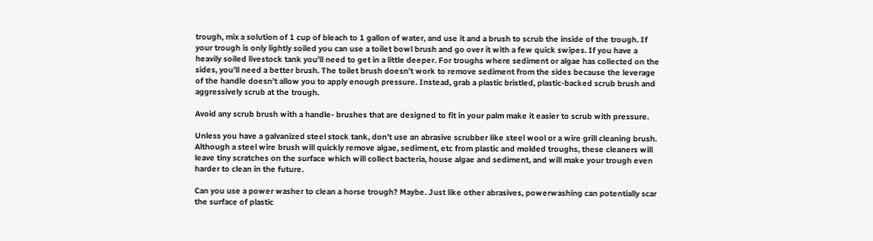trough, mix a solution of 1 cup of bleach to 1 gallon of water, and use it and a brush to scrub the inside of the trough. If your trough is only lightly soiled you can use a toilet bowl brush and go over it with a few quick swipes. If you have a heavily soiled livestock tank you’ll need to get in a little deeper. For troughs where sediment or algae has collected on the sides, you’ll need a better brush. The toilet brush doesn’t work to remove sediment from the sides because the leverage of the handle doesn’t allow you to apply enough pressure. Instead, grab a plastic bristled, plastic-backed scrub brush and aggressively scrub at the trough.

Avoid any scrub brush with a handle- brushes that are designed to fit in your palm make it easier to scrub with pressure.

Unless you have a galvanized steel stock tank, don’t use an abrasive scrubber like steel wool or a wire grill cleaning brush. Although a steel wire brush will quickly remove algae, sediment, etc from plastic and molded troughs, these cleaners will leave tiny scratches on the surface which will collect bacteria, house algae and sediment, and will make your trough even harder to clean in the future.

Can you use a power washer to clean a horse trough? Maybe. Just like other abrasives, powerwashing can potentially scar the surface of plastic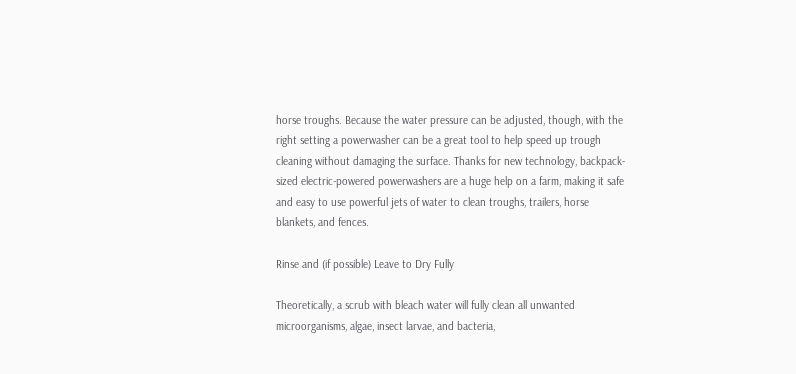horse troughs. Because the water pressure can be adjusted, though, with the right setting a powerwasher can be a great tool to help speed up trough cleaning without damaging the surface. Thanks for new technology, backpack-sized electric-powered powerwashers are a huge help on a farm, making it safe and easy to use powerful jets of water to clean troughs, trailers, horse blankets, and fences.

Rinse and (if possible) Leave to Dry Fully

Theoretically, a scrub with bleach water will fully clean all unwanted microorganisms, algae, insect larvae, and bacteria,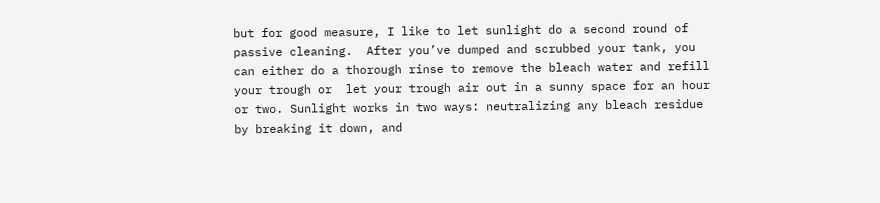but for good measure, I like to let sunlight do a second round of passive cleaning.  After you’ve dumped and scrubbed your tank, you can either do a thorough rinse to remove the bleach water and refill your trough or  let your trough air out in a sunny space for an hour or two. Sunlight works in two ways: neutralizing any bleach residue by breaking it down, and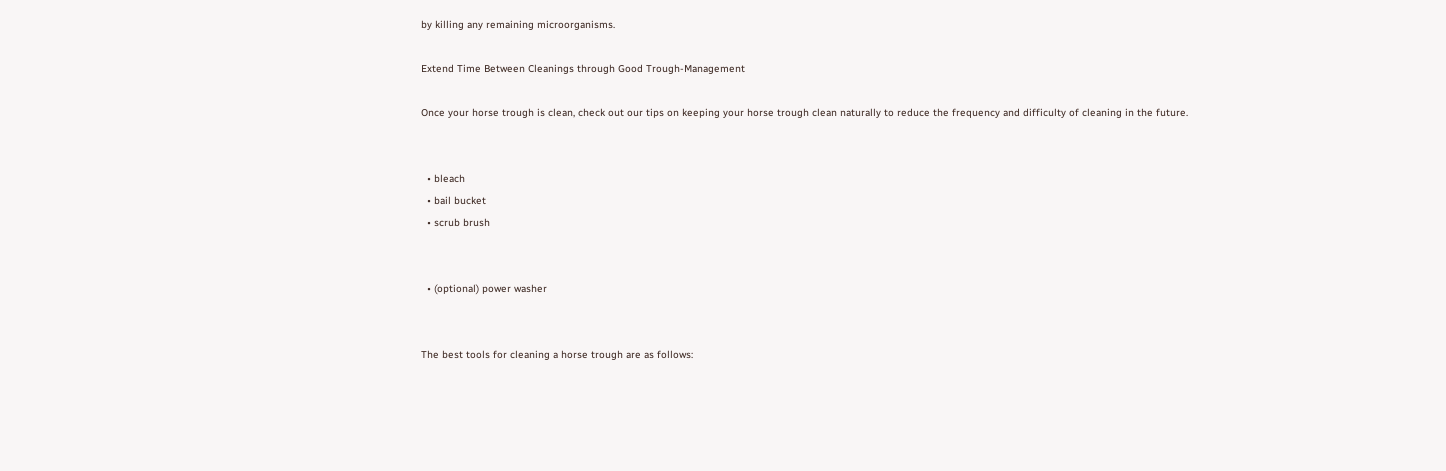by killing any remaining microorganisms.

Extend Time Between Cleanings through Good Trough-Management

Once your horse trough is clean, check out our tips on keeping your horse trough clean naturally to reduce the frequency and difficulty of cleaning in the future.


  • bleach
  • bail bucket
  • scrub brush


  • (optional) power washer


The best tools for cleaning a horse trough are as follows: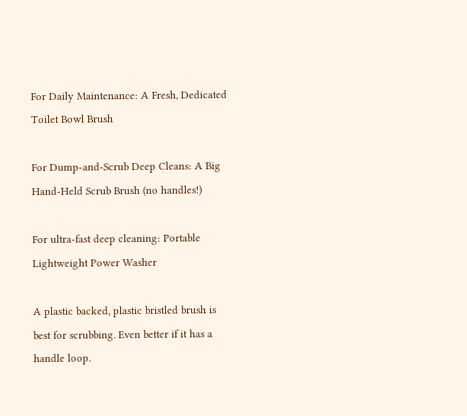For Daily Maintenance: A Fresh, Dedicated Toilet Bowl Brush

For Dump-and-Scrub Deep Cleans: A Big Hand-Held Scrub Brush (no handles!)

For ultra-fast deep cleaning: Portable Lightweight Power Washer

A plastic backed, plastic bristled brush is best for scrubbing. Even better if it has a handle loop.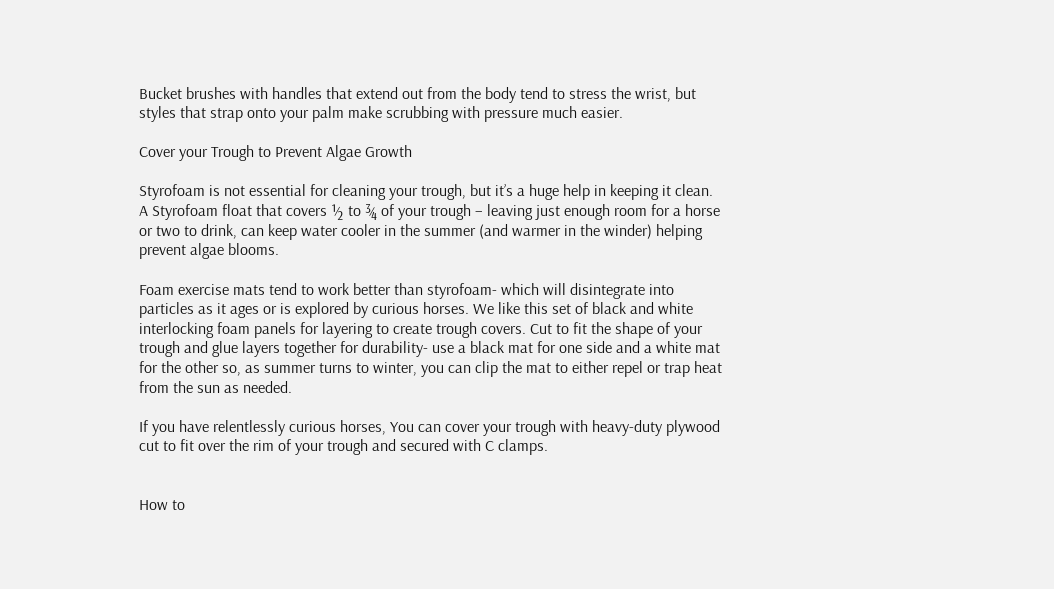Bucket brushes with handles that extend out from the body tend to stress the wrist, but styles that strap onto your palm make scrubbing with pressure much easier.

Cover your Trough to Prevent Algae Growth

Styrofoam is not essential for cleaning your trough, but it’s a huge help in keeping it clean. A Styrofoam float that covers ½ to ¾ of your trough – leaving just enough room for a horse or two to drink, can keep water cooler in the summer (and warmer in the winder) helping prevent algae blooms.

Foam exercise mats tend to work better than styrofoam- which will disintegrate into particles as it ages or is explored by curious horses. We like this set of black and white interlocking foam panels for layering to create trough covers. Cut to fit the shape of your trough and glue layers together for durability- use a black mat for one side and a white mat for the other so, as summer turns to winter, you can clip the mat to either repel or trap heat from the sun as needed.

If you have relentlessly curious horses, You can cover your trough with heavy-duty plywood cut to fit over the rim of your trough and secured with C clamps.


How to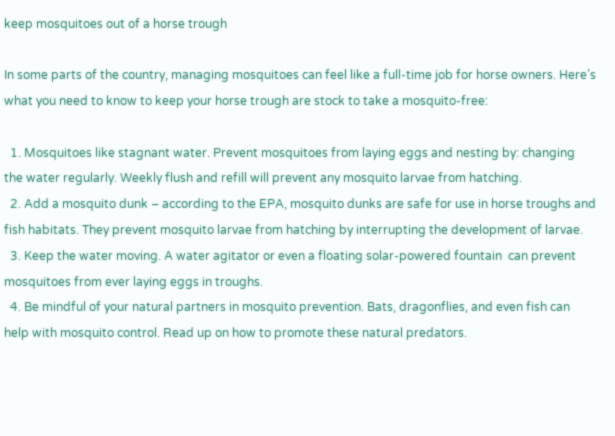keep mosquitoes out of a horse trough

In some parts of the country, managing mosquitoes can feel like a full-time job for horse owners. Here’s what you need to know to keep your horse trough are stock to take a mosquito-free:

  1. Mosquitoes like stagnant water. Prevent mosquitoes from laying eggs and nesting by: changing the water regularly. Weekly flush and refill will prevent any mosquito larvae from hatching.
  2. Add a mosquito dunk – according to the EPA, mosquito dunks are safe for use in horse troughs and fish habitats. They prevent mosquito larvae from hatching by interrupting the development of larvae.
  3. Keep the water moving. A water agitator or even a floating solar-powered fountain  can prevent mosquitoes from ever laying eggs in troughs.
  4. Be mindful of your natural partners in mosquito prevention. Bats, dragonflies, and even fish can help with mosquito control. Read up on how to promote these natural predators.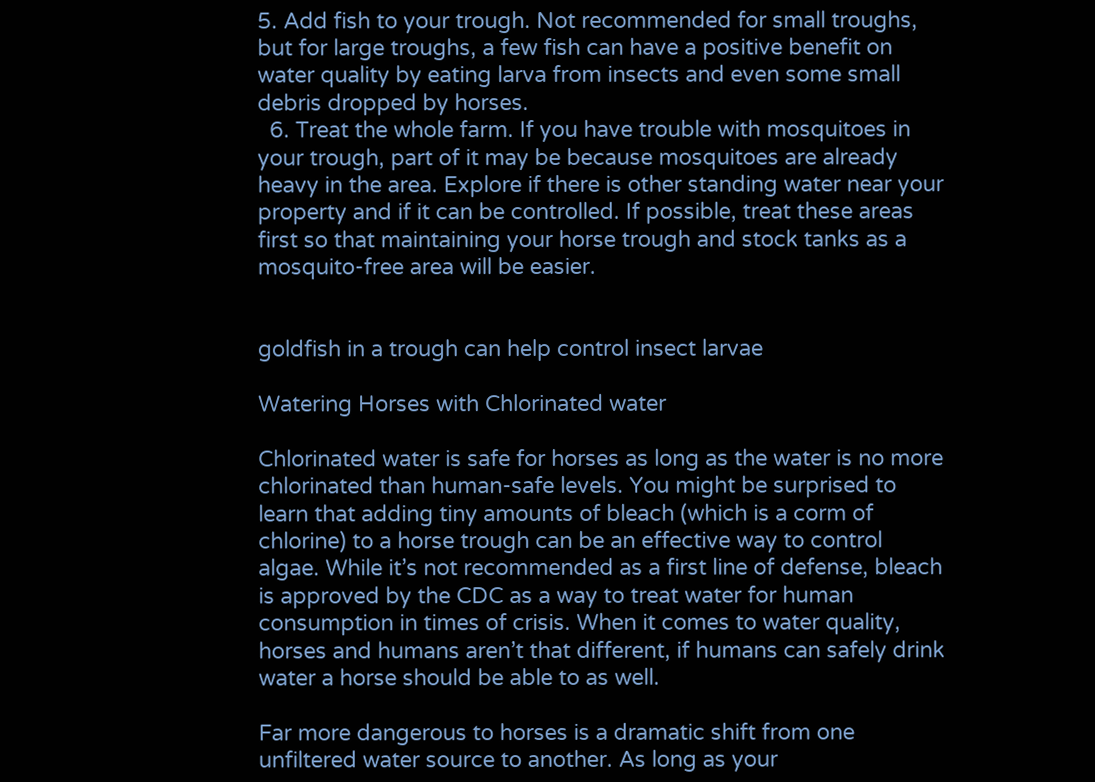5. Add fish to your trough. Not recommended for small troughs, but for large troughs, a few fish can have a positive benefit on water quality by eating larva from insects and even some small debris dropped by horses.
  6. Treat the whole farm. If you have trouble with mosquitoes in your trough, part of it may be because mosquitoes are already heavy in the area. Explore if there is other standing water near your property and if it can be controlled. If possible, treat these areas first so that maintaining your horse trough and stock tanks as a mosquito-free area will be easier.


goldfish in a trough can help control insect larvae

Watering Horses with Chlorinated water

Chlorinated water is safe for horses as long as the water is no more chlorinated than human-safe levels. You might be surprised to learn that adding tiny amounts of bleach (which is a corm of chlorine) to a horse trough can be an effective way to control algae. While it’s not recommended as a first line of defense, bleach is approved by the CDC as a way to treat water for human consumption in times of crisis. When it comes to water quality, horses and humans aren’t that different, if humans can safely drink water a horse should be able to as well.

Far more dangerous to horses is a dramatic shift from one unfiltered water source to another. As long as your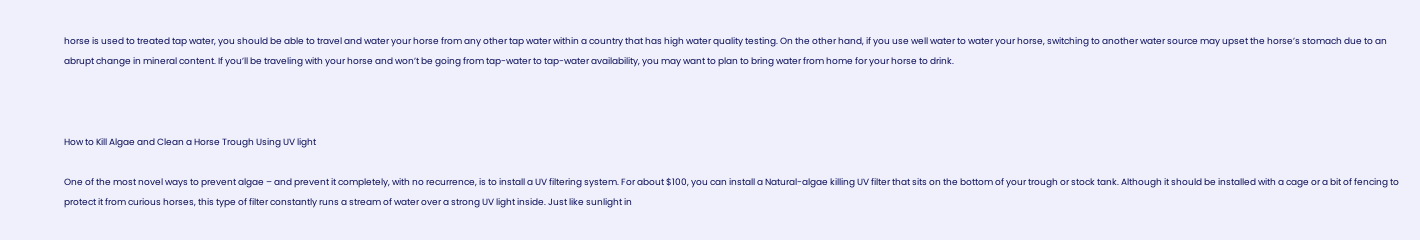horse is used to treated tap water, you should be able to travel and water your horse from any other tap water within a country that has high water quality testing. On the other hand, if you use well water to water your horse, switching to another water source may upset the horse’s stomach due to an abrupt change in mineral content. If you’ll be traveling with your horse and won’t be going from tap-water to tap-water availability, you may want to plan to bring water from home for your horse to drink.



How to Kill Algae and Clean a Horse Trough Using UV light

One of the most novel ways to prevent algae – and prevent it completely, with no recurrence, is to install a UV filtering system. For about $100, you can install a Natural-algae killing UV filter that sits on the bottom of your trough or stock tank. Although it should be installed with a cage or a bit of fencing to protect it from curious horses, this type of filter constantly runs a stream of water over a strong UV light inside. Just like sunlight in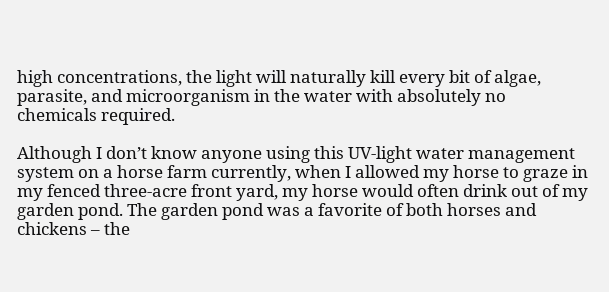high concentrations, the light will naturally kill every bit of algae, parasite, and microorganism in the water with absolutely no chemicals required.

Although I don’t know anyone using this UV-light water management system on a horse farm currently, when I allowed my horse to graze in my fenced three-acre front yard, my horse would often drink out of my garden pond. The garden pond was a favorite of both horses and chickens – the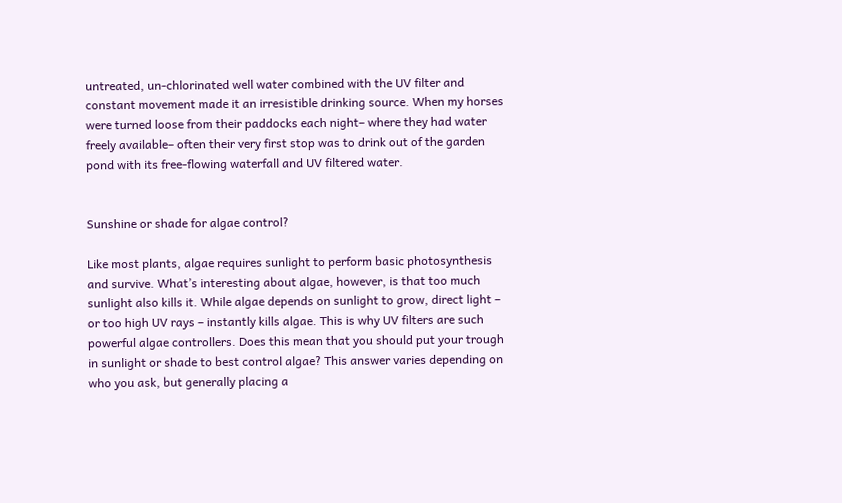untreated, un-chlorinated well water combined with the UV filter and constant movement made it an irresistible drinking source. When my horses were turned loose from their paddocks each night– where they had water freely available– often their very first stop was to drink out of the garden pond with its free-flowing waterfall and UV filtered water.


Sunshine or shade for algae control?

Like most plants, algae requires sunlight to perform basic photosynthesis and survive. What’s interesting about algae, however, is that too much sunlight also kills it. While algae depends on sunlight to grow, direct light – or too high UV rays – instantly kills algae. This is why UV filters are such powerful algae controllers. Does this mean that you should put your trough in sunlight or shade to best control algae? This answer varies depending on who you ask, but generally placing a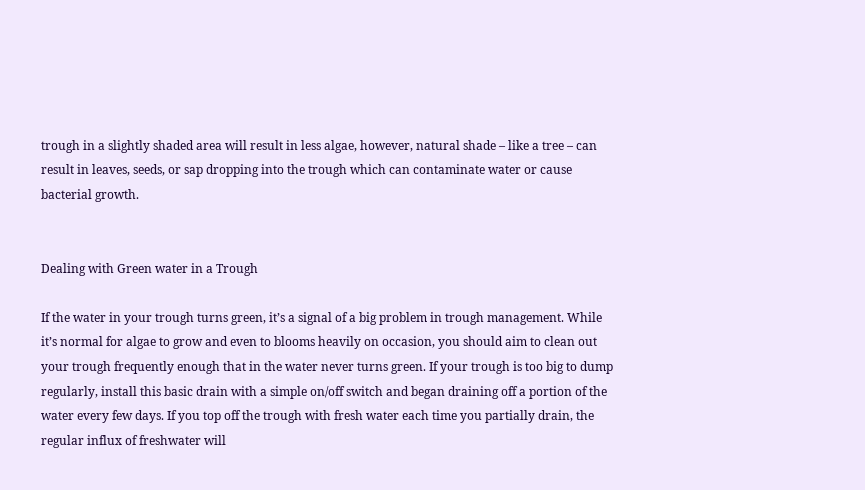trough in a slightly shaded area will result in less algae, however, natural shade – like a tree – can result in leaves, seeds, or sap dropping into the trough which can contaminate water or cause bacterial growth.


Dealing with Green water in a Trough

If the water in your trough turns green, it’s a signal of a big problem in trough management. While it’s normal for algae to grow and even to blooms heavily on occasion, you should aim to clean out your trough frequently enough that in the water never turns green. If your trough is too big to dump regularly, install this basic drain with a simple on/off switch and began draining off a portion of the water every few days. If you top off the trough with fresh water each time you partially drain, the regular influx of freshwater will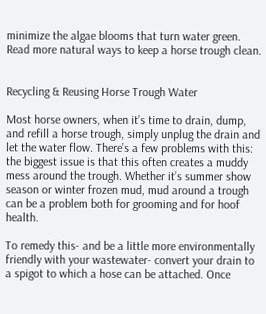minimize the algae blooms that turn water green. Read more natural ways to keep a horse trough clean.


Recycling & Reusing Horse Trough Water

Most horse owners, when it’s time to drain, dump, and refill a horse trough, simply unplug the drain and let the water flow. There’s a few problems with this: the biggest issue is that this often creates a muddy mess around the trough. Whether it’s summer show season or winter frozen mud, mud around a trough can be a problem both for grooming and for hoof health.

To remedy this- and be a little more environmentally friendly with your wastewater- convert your drain to a spigot to which a hose can be attached. Once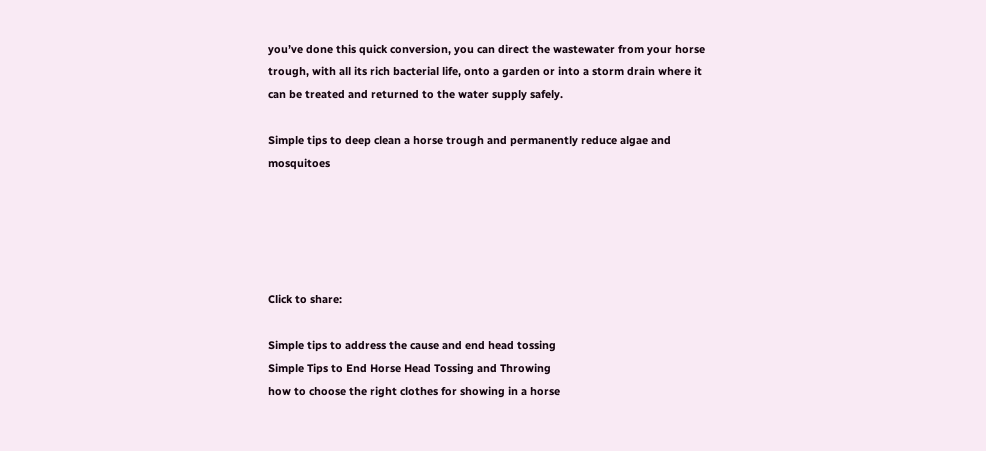you’ve done this quick conversion, you can direct the wastewater from your horse trough, with all its rich bacterial life, onto a garden or into a storm drain where it can be treated and returned to the water supply safely.

Simple tips to deep clean a horse trough and permanently reduce algae and mosquitoes





Click to share:

Simple tips to address the cause and end head tossing
Simple Tips to End Horse Head Tossing and Throwing
how to choose the right clothes for showing in a horse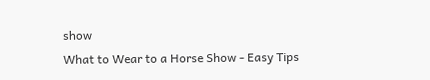show
What to Wear to a Horse Show - Easy Tips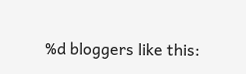%d bloggers like this: